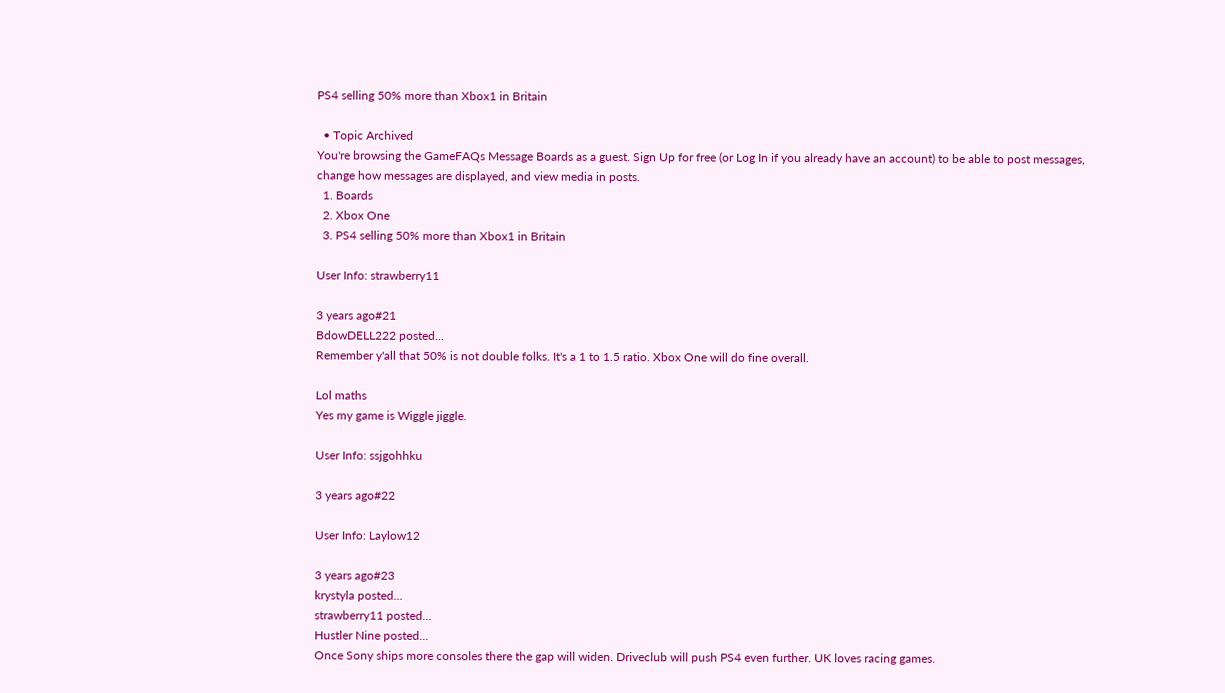PS4 selling 50% more than Xbox1 in Britain

  • Topic Archived
You're browsing the GameFAQs Message Boards as a guest. Sign Up for free (or Log In if you already have an account) to be able to post messages, change how messages are displayed, and view media in posts.
  1. Boards
  2. Xbox One
  3. PS4 selling 50% more than Xbox1 in Britain

User Info: strawberry11

3 years ago#21
BdowDELL222 posted...
Remember y'all that 50% is not double folks. It's a 1 to 1.5 ratio. Xbox One will do fine overall.

Lol maths
Yes my game is Wiggle jiggle.

User Info: ssjgohhku

3 years ago#22

User Info: Laylow12

3 years ago#23
krystyla posted...
strawberry11 posted...
Hustler Nine posted...
Once Sony ships more consoles there the gap will widen. Driveclub will push PS4 even further. UK loves racing games.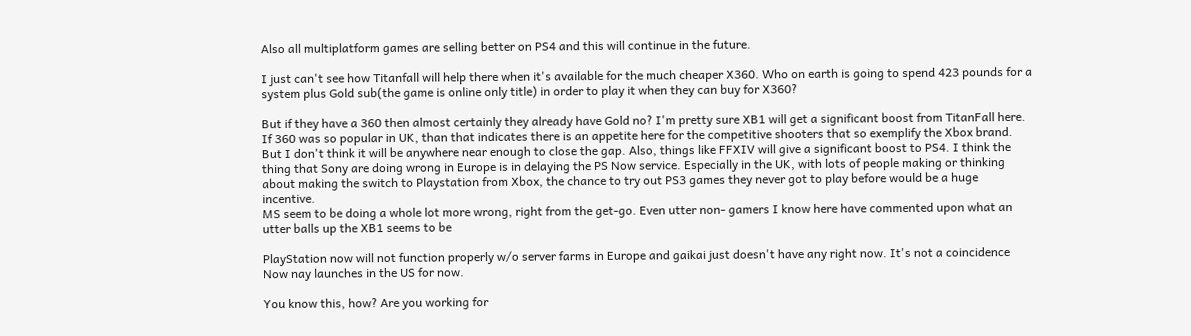Also all multiplatform games are selling better on PS4 and this will continue in the future.

I just can't see how Titanfall will help there when it's available for the much cheaper X360. Who on earth is going to spend 423 pounds for a system plus Gold sub(the game is online only title) in order to play it when they can buy for X360?

But if they have a 360 then almost certainly they already have Gold no? I'm pretty sure XB1 will get a significant boost from TitanFall here. If 360 was so popular in UK, than that indicates there is an appetite here for the competitive shooters that so exemplify the Xbox brand. But I don't think it will be anywhere near enough to close the gap. Also, things like FFXIV will give a significant boost to PS4. I think the thing that Sony are doing wrong in Europe is in delaying the PS Now service. Especially in the UK, with lots of people making or thinking about making the switch to Playstation from Xbox, the chance to try out PS3 games they never got to play before would be a huge incentive.
MS seem to be doing a whole lot more wrong, right from the get-go. Even utter non- gamers I know here have commented upon what an utter balls up the XB1 seems to be

PlayStation now will not function properly w/o server farms in Europe and gaikai just doesn't have any right now. It's not a coincidence Now nay launches in the US for now.

You know this, how? Are you working for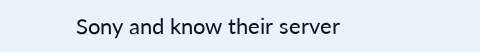Sony and know their server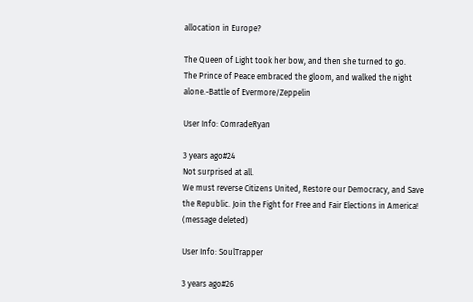allocation in Europe?

The Queen of Light took her bow, and then she turned to go.
The Prince of Peace embraced the gloom, and walked the night alone.-Battle of Evermore/Zeppelin

User Info: ComradeRyan

3 years ago#24
Not surprised at all.
We must reverse Citizens United, Restore our Democracy, and Save the Republic. Join the Fight for Free and Fair Elections in America!
(message deleted)

User Info: SoulTrapper

3 years ago#26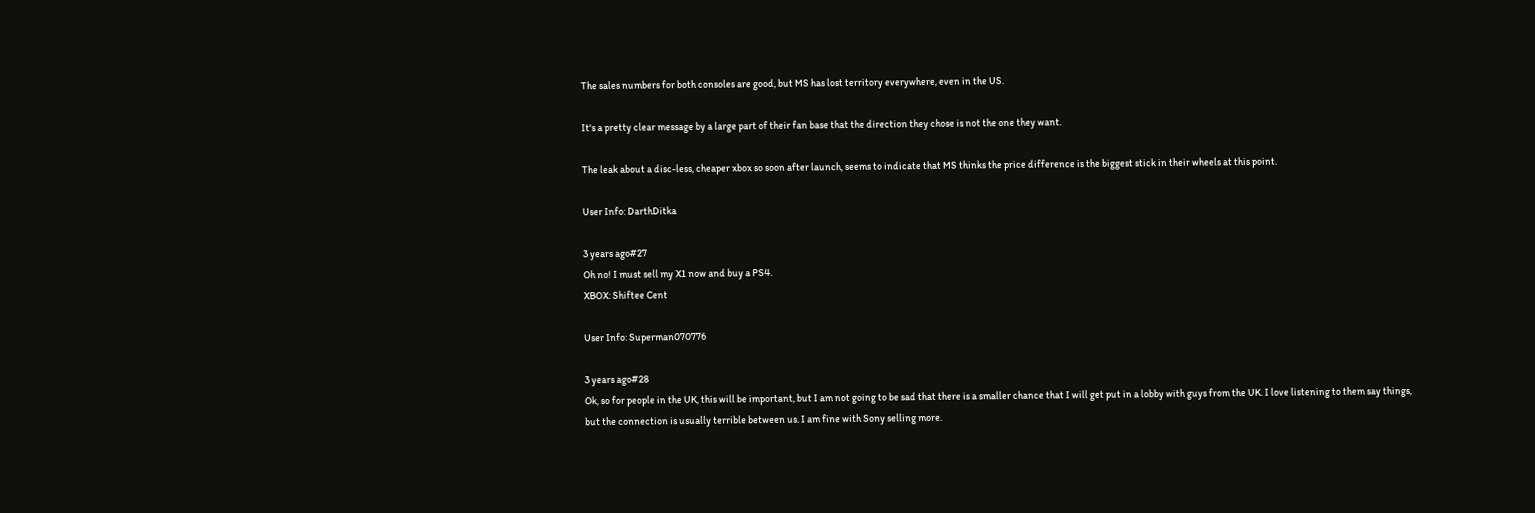The sales numbers for both consoles are good, but MS has lost territory everywhere, even in the US.

It's a pretty clear message by a large part of their fan base that the direction they chose is not the one they want.

The leak about a disc-less, cheaper xbox so soon after launch, seems to indicate that MS thinks the price difference is the biggest stick in their wheels at this point.

User Info: DarthDitka

3 years ago#27
Oh no! I must sell my X1 now and buy a PS4.
XBOX: Shiftee Cent

User Info: Superman070776

3 years ago#28
Ok, so for people in the UK, this will be important, but I am not going to be sad that there is a smaller chance that I will get put in a lobby with guys from the UK. I love listening to them say things, but the connection is usually terrible between us. I am fine with Sony selling more.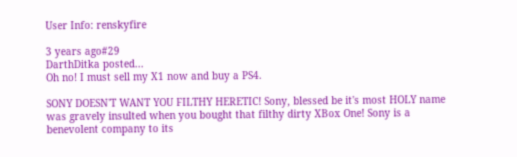User Info: renskyfire

3 years ago#29
DarthDitka posted...
Oh no! I must sell my X1 now and buy a PS4.

SONY DOESN'T WANT YOU FILTHY HERETIC! Sony, blessed be it's most HOLY name was gravely insulted when you bought that filthy dirty XBox One! Sony is a benevolent company to its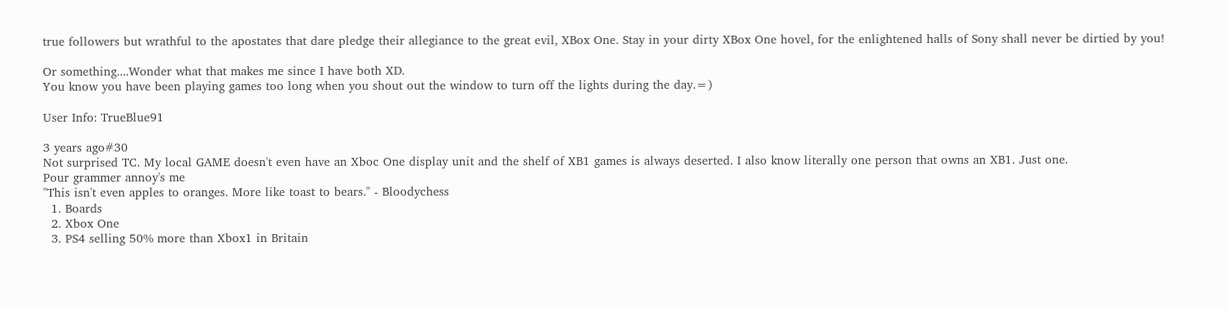true followers but wrathful to the apostates that dare pledge their allegiance to the great evil, XBox One. Stay in your dirty XBox One hovel, for the enlightened halls of Sony shall never be dirtied by you!

Or something....Wonder what that makes me since I have both XD.
You know you have been playing games too long when you shout out the window to turn off the lights during the day.=)

User Info: TrueBlue91

3 years ago#30
Not surprised TC. My local GAME doesn't even have an Xboc One display unit and the shelf of XB1 games is always deserted. I also know literally one person that owns an XB1. Just one.
Pour grammer annoy's me
"This isn't even apples to oranges. More like toast to bears." - Bloodychess
  1. Boards
  2. Xbox One
  3. PS4 selling 50% more than Xbox1 in Britain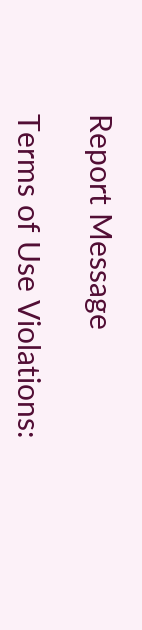Report Message

Terms of Use Violations: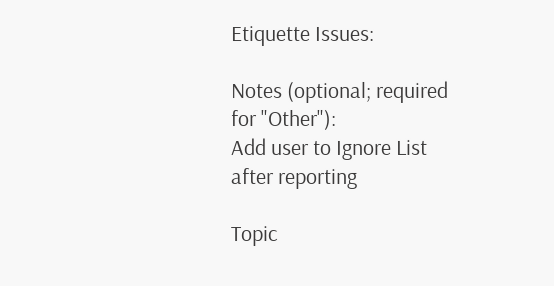Etiquette Issues:

Notes (optional; required for "Other"):
Add user to Ignore List after reporting

Topic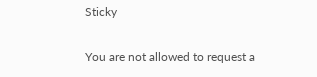Sticky

You are not allowed to request a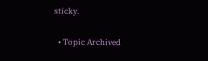sticky.

  • Topic Archived